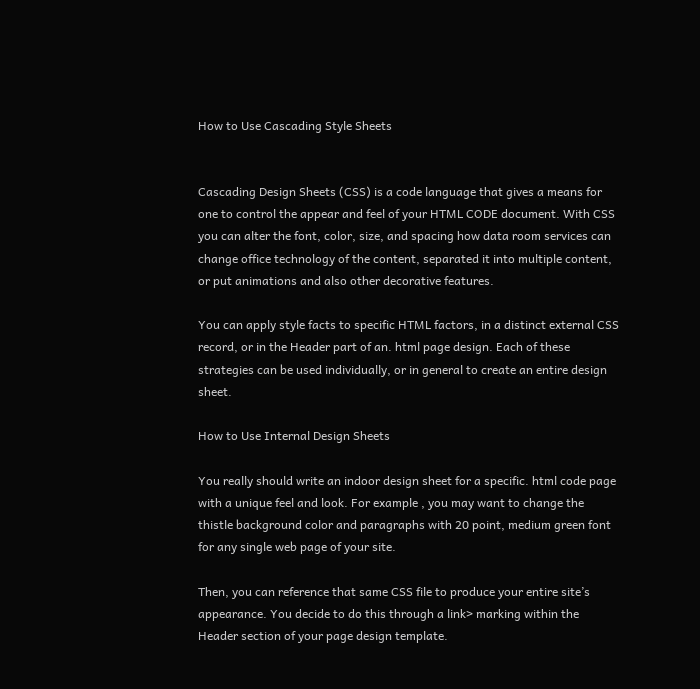How to Use Cascading Style Sheets


Cascading Design Sheets (CSS) is a code language that gives a means for one to control the appear and feel of your HTML CODE document. With CSS you can alter the font, color, size, and spacing how data room services can change office technology of the content, separated it into multiple content, or put animations and also other decorative features.

You can apply style facts to specific HTML factors, in a distinct external CSS record, or in the Header part of an. html page design. Each of these strategies can be used individually, or in general to create an entire design sheet.

How to Use Internal Design Sheets

You really should write an indoor design sheet for a specific. html code page with a unique feel and look. For example , you may want to change the thistle background color and paragraphs with 20 point, medium green font for any single web page of your site.

Then, you can reference that same CSS file to produce your entire site’s appearance. You decide to do this through a link> marking within the Header section of your page design template.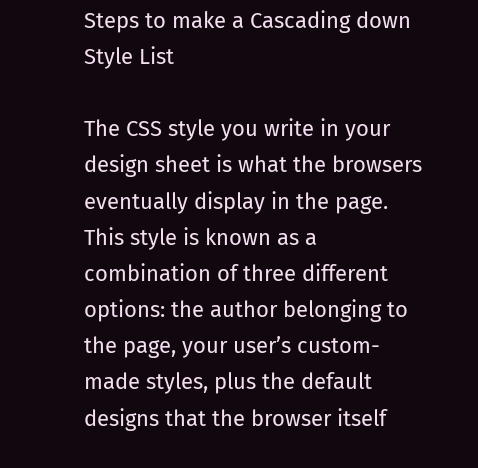Steps to make a Cascading down Style List

The CSS style you write in your design sheet is what the browsers eventually display in the page. This style is known as a combination of three different options: the author belonging to the page, your user’s custom-made styles, plus the default designs that the browser itself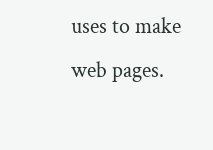uses to make web pages.